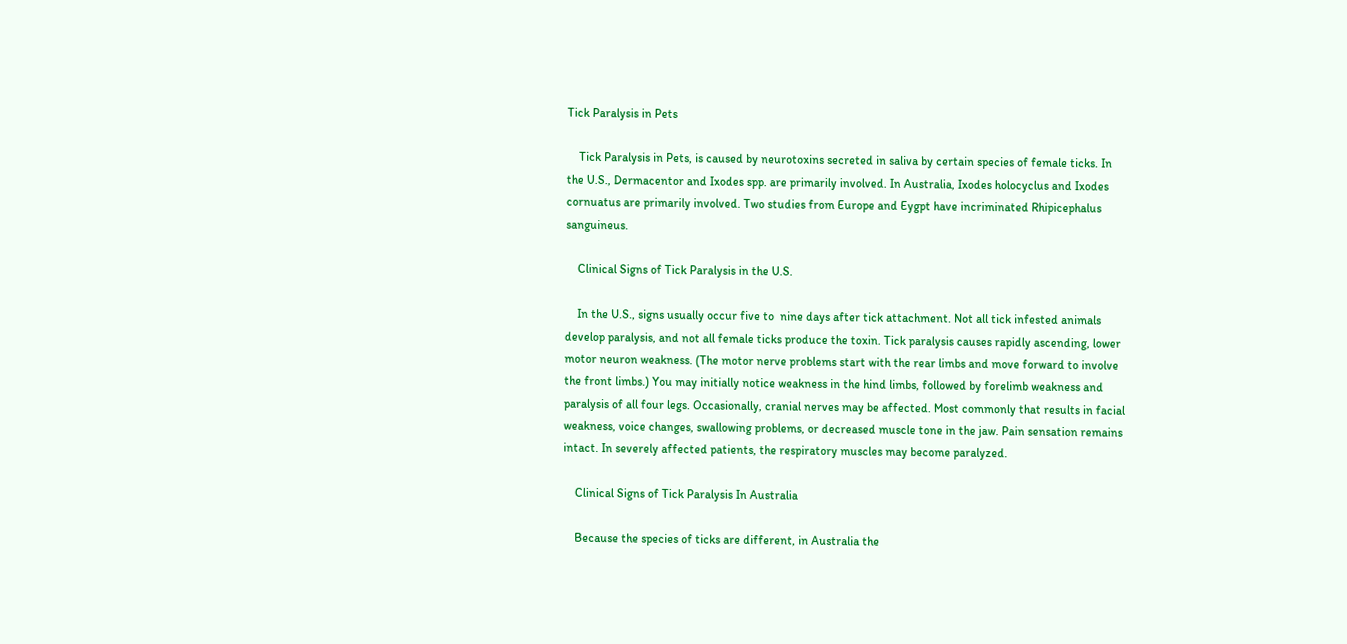Tick Paralysis in Pets

    Tick Paralysis in Pets, is caused by neurotoxins secreted in saliva by certain species of female ticks. In the U.S., Dermacentor and Ixodes spp. are primarily involved. In Australia, Ixodes holocyclus and Ixodes cornuatus are primarily involved. Two studies from Europe and Eygpt have incriminated Rhipicephalus sanguineus.

    Clinical Signs of Tick Paralysis in the U.S.

    In the U.S., signs usually occur five to  nine days after tick attachment. Not all tick infested animals develop paralysis, and not all female ticks produce the toxin. Tick paralysis causes rapidly ascending, lower motor neuron weakness. (The motor nerve problems start with the rear limbs and move forward to involve the front limbs.) You may initially notice weakness in the hind limbs, followed by forelimb weakness and paralysis of all four legs. Occasionally, cranial nerves may be affected. Most commonly that results in facial weakness, voice changes, swallowing problems, or decreased muscle tone in the jaw. Pain sensation remains intact. In severely affected patients, the respiratory muscles may become paralyzed.

    Clinical Signs of Tick Paralysis In Australia

    Because the species of ticks are different, in Australia the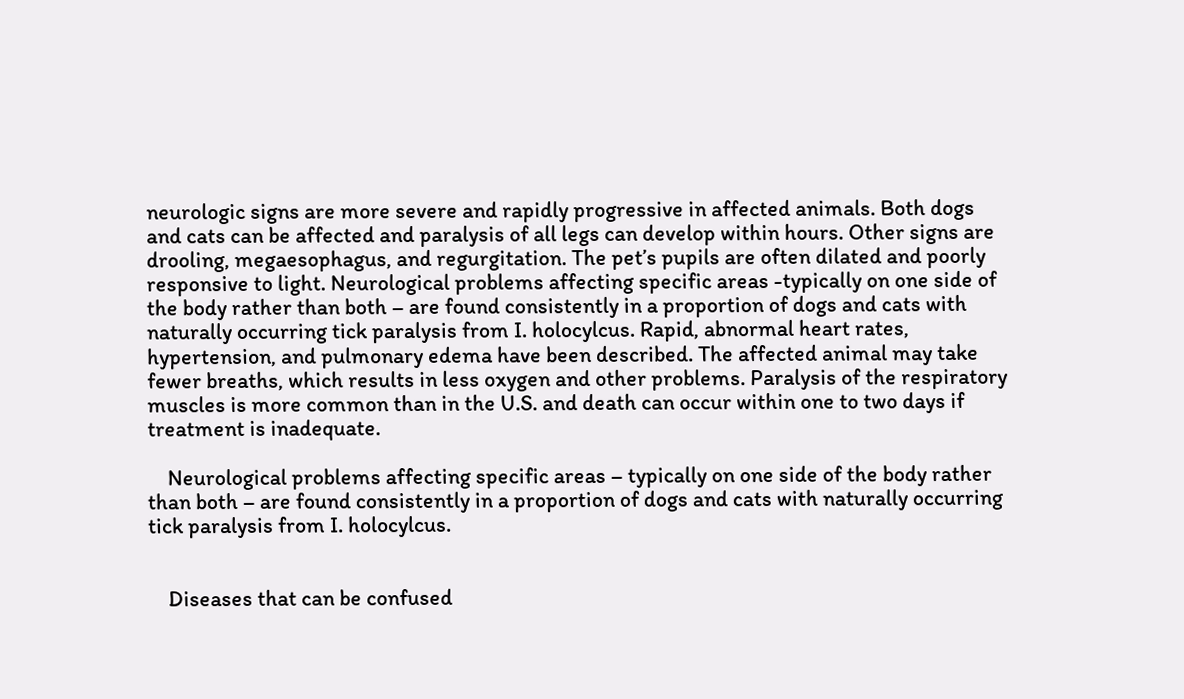neurologic signs are more severe and rapidly progressive in affected animals. Both dogs and cats can be affected and paralysis of all legs can develop within hours. Other signs are drooling, megaesophagus, and regurgitation. The pet’s pupils are often dilated and poorly responsive to light. Neurological problems affecting specific areas -typically on one side of the body rather than both – are found consistently in a proportion of dogs and cats with naturally occurring tick paralysis from I. holocylcus. Rapid, abnormal heart rates, hypertension, and pulmonary edema have been described. The affected animal may take fewer breaths, which results in less oxygen and other problems. Paralysis of the respiratory muscles is more common than in the U.S. and death can occur within one to two days if treatment is inadequate.

    Neurological problems affecting specific areas – typically on one side of the body rather than both – are found consistently in a proportion of dogs and cats with naturally occurring tick paralysis from I. holocylcus.


    Diseases that can be confused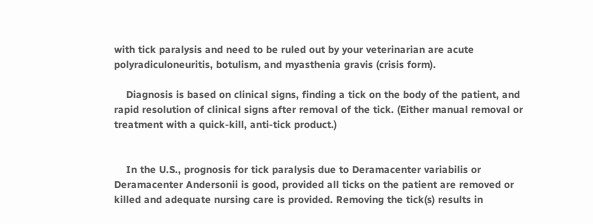with tick paralysis and need to be ruled out by your veterinarian are acute polyradiculoneuritis, botulism, and myasthenia gravis (crisis form).

    Diagnosis is based on clinical signs, finding a tick on the body of the patient, and rapid resolution of clinical signs after removal of the tick. (Either manual removal or treatment with a quick-kill, anti-tick product.)


    In the U.S., prognosis for tick paralysis due to Deramacenter variabilis or Deramacenter Andersonii is good, provided all ticks on the patient are removed or killed and adequate nursing care is provided. Removing the tick(s) results in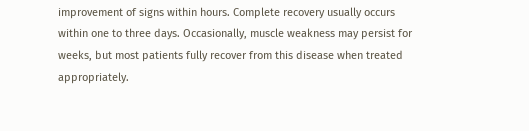improvement of signs within hours. Complete recovery usually occurs within one to three days. Occasionally, muscle weakness may persist for weeks, but most patients fully recover from this disease when treated appropriately.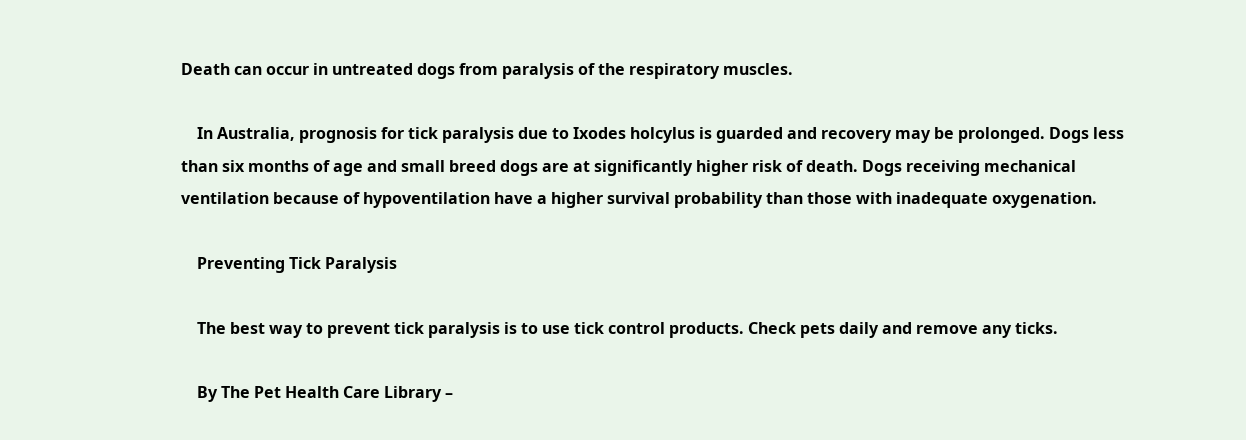Death can occur in untreated dogs from paralysis of the respiratory muscles.

    In Australia, prognosis for tick paralysis due to Ixodes holcylus is guarded and recovery may be prolonged. Dogs less than six months of age and small breed dogs are at significantly higher risk of death. Dogs receiving mechanical ventilation because of hypoventilation have a higher survival probability than those with inadequate oxygenation.

    Preventing Tick Paralysis

    The best way to prevent tick paralysis is to use tick control products. Check pets daily and remove any ticks.

    By The Pet Health Care Library –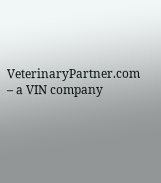VeterinaryPartner.com – a VIN company